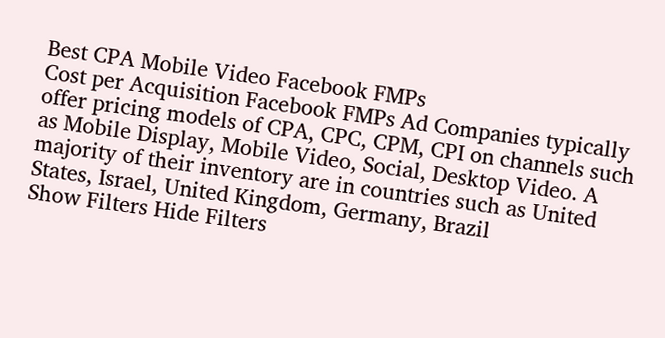Best CPA Mobile Video Facebook FMPs
Cost per Acquisition Facebook FMPs Ad Companies typically offer pricing models of CPA, CPC, CPM, CPI on channels such as Mobile Display, Mobile Video, Social, Desktop Video. A majority of their inventory are in countries such as United States, Israel, United Kingdom, Germany, Brazil
Show Filters Hide Filters